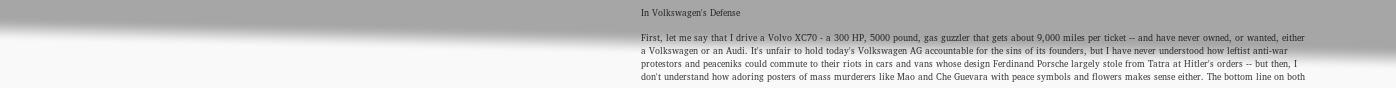In Volkswagen's Defense

First, let me say that I drive a Volvo XC70 - a 300 HP, 5000 pound, gas guzzler that gets about 9,000 miles per ticket -- and have never owned, or wanted, either a Volkswagen or an Audi. It's unfair to hold today's Volkswagen AG accountable for the sins of its founders, but I have never understood how leftist anti-war protestors and peaceniks could commute to their riots in cars and vans whose design Ferdinand Porsche largely stole from Tatra at Hitler's orders -- but then, I don't understand how adoring posters of mass murderers like Mao and Che Guevara with peace symbols and flowers makes sense either. The bottom line on both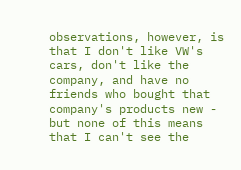observations, however, is that I don't like VW's cars, don't like the company, and have no friends who bought that company's products new - but none of this means that I can't see the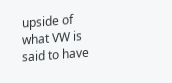upside of what VW is said to have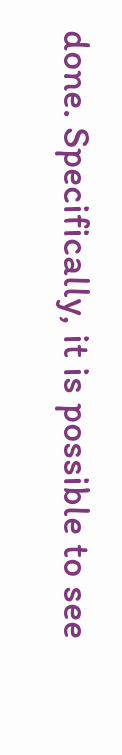done. Specifically, it is possible to see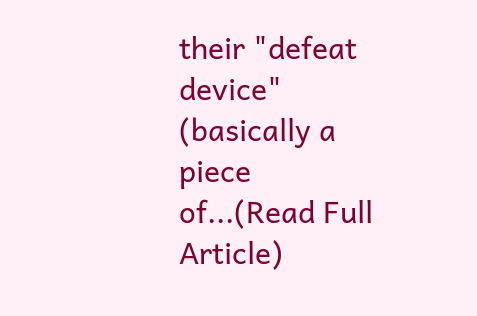their "defeat device" (basically a piece of...(Read Full Article)